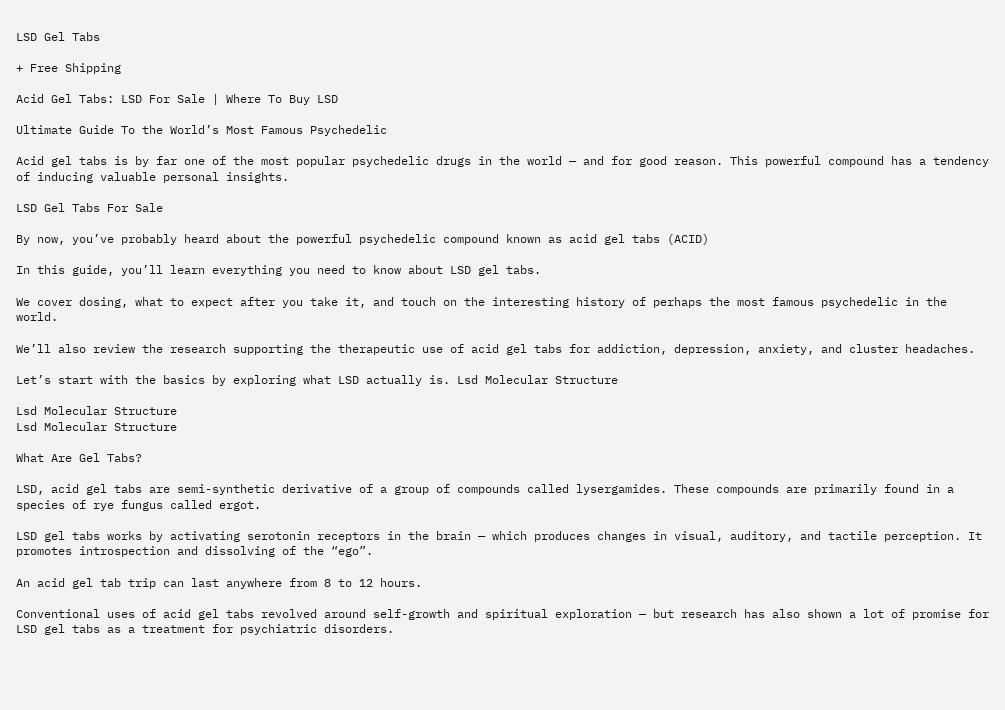LSD Gel Tabs

+ Free Shipping

Acid Gel Tabs: LSD For Sale | Where To Buy LSD

Ultimate Guide To the World’s Most Famous Psychedelic

Acid gel tabs is by far one of the most popular psychedelic drugs in the world — and for good reason. This powerful compound has a tendency of inducing valuable personal insights.

LSD Gel Tabs For Sale

By now, you’ve probably heard about the powerful psychedelic compound known as acid gel tabs (ACID)

In this guide, you’ll learn everything you need to know about LSD gel tabs.

We cover dosing, what to expect after you take it, and touch on the interesting history of perhaps the most famous psychedelic in the world.

We’ll also review the research supporting the therapeutic use of acid gel tabs for addiction, depression, anxiety, and cluster headaches.

Let’s start with the basics by exploring what LSD actually is. Lsd Molecular Structure

Lsd Molecular Structure
Lsd Molecular Structure

What Are Gel Tabs?

LSD, acid gel tabs are semi-synthetic derivative of a group of compounds called lysergamides. These compounds are primarily found in a species of rye fungus called ergot.

LSD gel tabs works by activating serotonin receptors in the brain — which produces changes in visual, auditory, and tactile perception. It promotes introspection and dissolving of the “ego”.

An acid gel tab trip can last anywhere from 8 to 12 hours.

Conventional uses of acid gel tabs revolved around self-growth and spiritual exploration — but research has also shown a lot of promise for LSD gel tabs as a treatment for psychiatric disorders.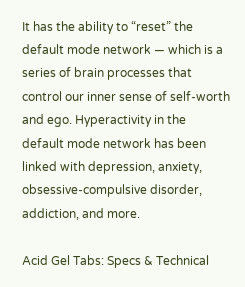It has the ability to “reset” the default mode network — which is a series of brain processes that control our inner sense of self-worth and ego. Hyperactivity in the default mode network has been linked with depression, anxiety, obsessive-compulsive disorder, addiction, and more.

Acid Gel Tabs: Specs & Technical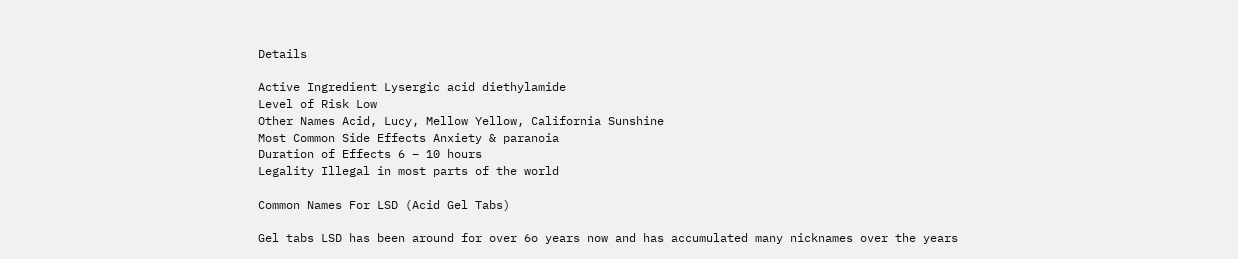Details

Active Ingredient Lysergic acid diethylamide
Level of Risk Low
Other Names Acid, Lucy, Mellow Yellow, California Sunshine
Most Common Side Effects Anxiety & paranoia
Duration of Effects 6 – 10 hours
Legality Illegal in most parts of the world

Common Names For LSD (Acid Gel Tabs)

Gel tabs LSD has been around for over 6o years now and has accumulated many nicknames over the years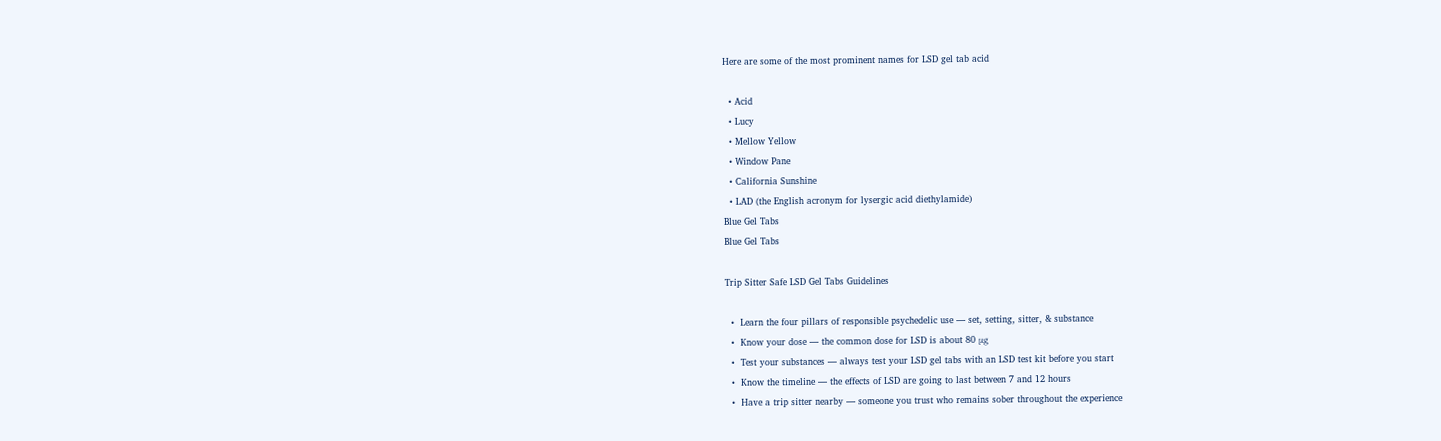Here are some of the most prominent names for LSD gel tab acid

  • Acid
  • Lucy
  • Mellow Yellow
  • Window Pane
  • California Sunshine
  • LAD (the English acronym for lysergic acid diethylamide)
Blue Gel Tabs
Blue Gel Tabs

Trip Sitter Safe LSD Gel Tabs Guidelines

  •  Learn the four pillars of responsible psychedelic use — set, setting, sitter, & substance
  •  Know your dose — the common dose for LSD is about 80 μg
  •  Test your substances — always test your LSD gel tabs with an LSD test kit before you start
  •  Know the timeline — the effects of LSD are going to last between 7 and 12 hours
  •  Have a trip sitter nearby — someone you trust who remains sober throughout the experience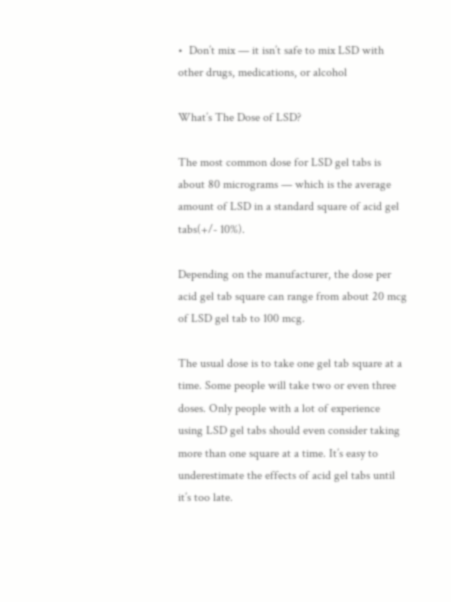•  Don’t mix — it isn’t safe to mix LSD with other drugs, medications, or alcohol

What’s The Dose of LSD?

The most common dose for LSD gel tabs is about 80 micrograms — which is the average amount of LSD in a standard square of acid gel tabs(+/- 10%).

Depending on the manufacturer, the dose per acid gel tab square can range from about 20 mcg of LSD gel tab to 100 mcg.

The usual dose is to take one gel tab square at a time. Some people will take two or even three doses. Only people with a lot of experience using LSD gel tabs should even consider taking more than one square at a time. It’s easy to underestimate the effects of acid gel tabs until it’s too late.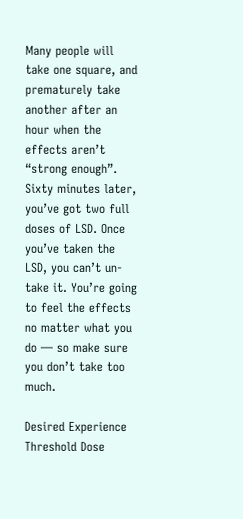Many people will take one square, and prematurely take another after an hour when the effects aren’t “strong enough”. Sixty minutes later, you’ve got two full doses of LSD. Once you’ve taken the LSD, you can’t un-take it. You’re going to feel the effects no matter what you do — so make sure you don’t take too much.

Desired Experience
Threshold Dose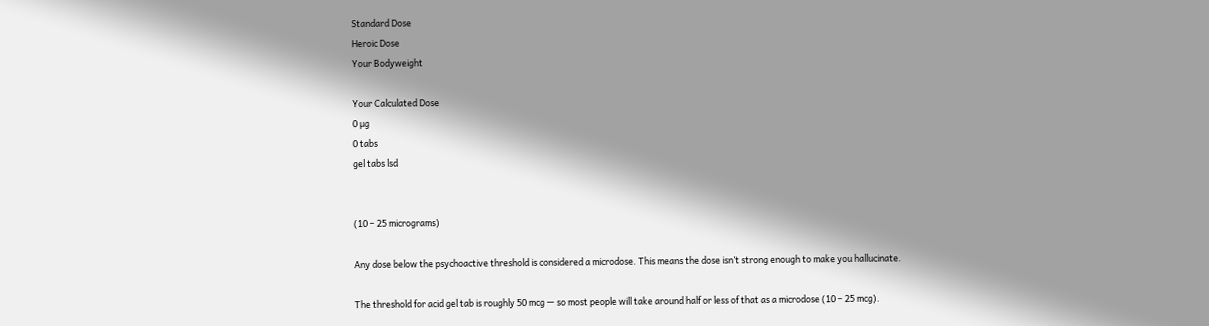Standard Dose
Heroic Dose
Your Bodyweight

Your Calculated Dose
0 µg
0 tabs
gel tabs lsd


(10 – 25 micrograms)

Any dose below the psychoactive threshold is considered a microdose. This means the dose isn’t strong enough to make you hallucinate.

The threshold for acid gel tab is roughly 50 mcg — so most people will take around half or less of that as a microdose (10 – 25 mcg).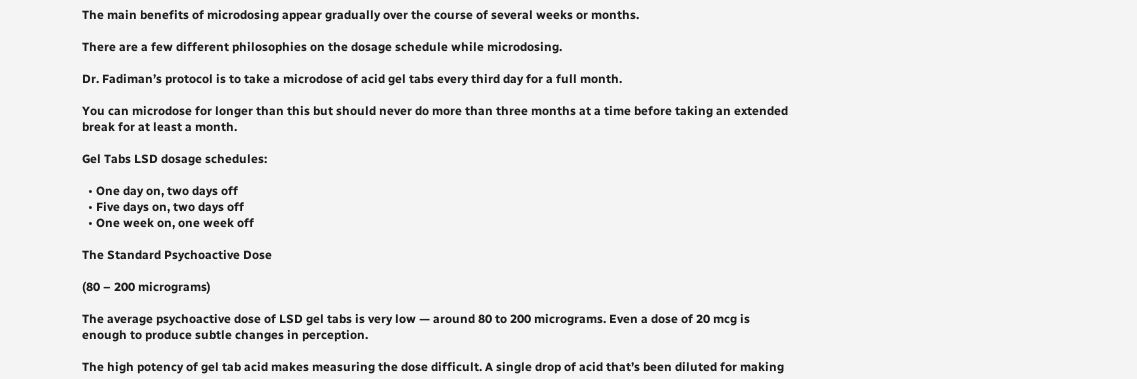The main benefits of microdosing appear gradually over the course of several weeks or months.

There are a few different philosophies on the dosage schedule while microdosing.

Dr. Fadiman’s protocol is to take a microdose of acid gel tabs every third day for a full month.

You can microdose for longer than this but should never do more than three months at a time before taking an extended break for at least a month.

Gel Tabs LSD dosage schedules:

  • One day on, two days off
  • Five days on, two days off
  • One week on, one week off

The Standard Psychoactive Dose

(80 – 200 micrograms)

The average psychoactive dose of LSD gel tabs is very low — around 80 to 200 micrograms. Even a dose of 20 mcg is enough to produce subtle changes in perception.

The high potency of gel tab acid makes measuring the dose difficult. A single drop of acid that’s been diluted for making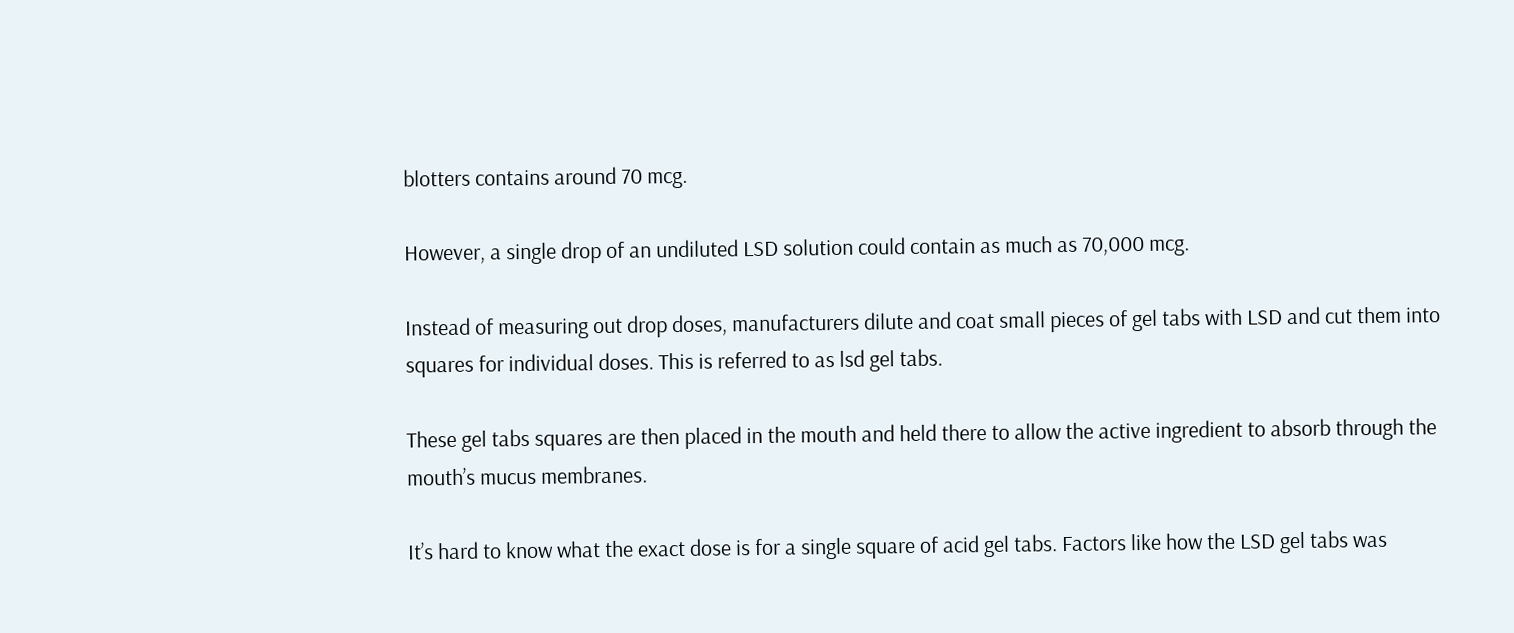blotters contains around 70 mcg.

However, a single drop of an undiluted LSD solution could contain as much as 70,000 mcg.

Instead of measuring out drop doses, manufacturers dilute and coat small pieces of gel tabs with LSD and cut them into squares for individual doses. This is referred to as lsd gel tabs.

These gel tabs squares are then placed in the mouth and held there to allow the active ingredient to absorb through the mouth’s mucus membranes.

It’s hard to know what the exact dose is for a single square of acid gel tabs. Factors like how the LSD gel tabs was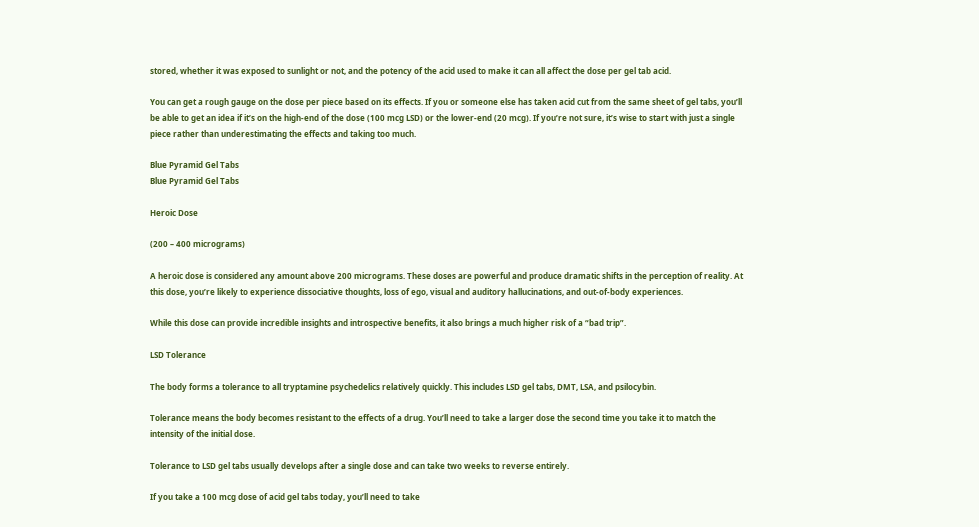stored, whether it was exposed to sunlight or not, and the potency of the acid used to make it can all affect the dose per gel tab acid.

You can get a rough gauge on the dose per piece based on its effects. If you or someone else has taken acid cut from the same sheet of gel tabs, you’ll be able to get an idea if it’s on the high-end of the dose (100 mcg LSD) or the lower-end (20 mcg). If you’re not sure, it’s wise to start with just a single piece rather than underestimating the effects and taking too much.

Blue Pyramid Gel Tabs
Blue Pyramid Gel Tabs

Heroic Dose

(200 – 400 micrograms)

A heroic dose is considered any amount above 200 micrograms. These doses are powerful and produce dramatic shifts in the perception of reality. At this dose, you’re likely to experience dissociative thoughts, loss of ego, visual and auditory hallucinations, and out-of-body experiences.

While this dose can provide incredible insights and introspective benefits, it also brings a much higher risk of a “bad trip”.

LSD Tolerance

The body forms a tolerance to all tryptamine psychedelics relatively quickly. This includes LSD gel tabs, DMT, LSA, and psilocybin.

Tolerance means the body becomes resistant to the effects of a drug. You’ll need to take a larger dose the second time you take it to match the intensity of the initial dose.

Tolerance to LSD gel tabs usually develops after a single dose and can take two weeks to reverse entirely.

If you take a 100 mcg dose of acid gel tabs today, you’ll need to take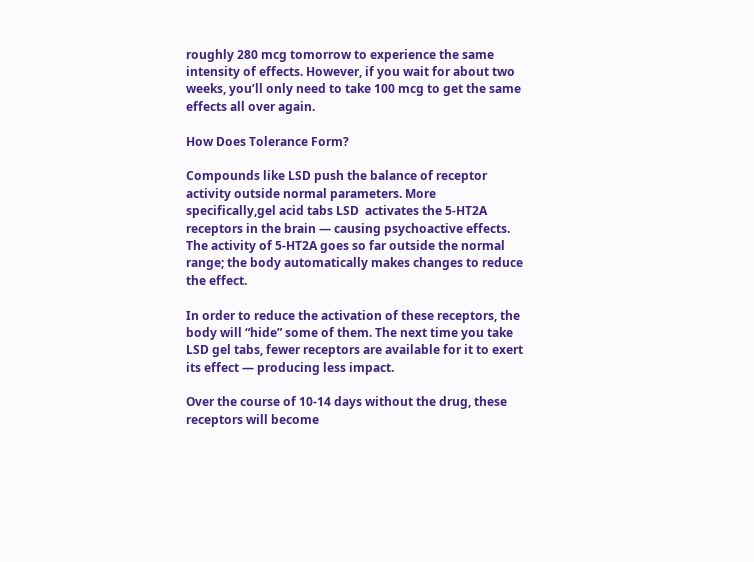roughly 280 mcg tomorrow to experience the same intensity of effects. However, if you wait for about two weeks, you’ll only need to take 100 mcg to get the same effects all over again.

How Does Tolerance Form?

Compounds like LSD push the balance of receptor activity outside normal parameters. More specifically,gel acid tabs LSD  activates the 5-HT2A receptors in the brain — causing psychoactive effects. The activity of 5-HT2A goes so far outside the normal range; the body automatically makes changes to reduce the effect.

In order to reduce the activation of these receptors, the body will “hide” some of them. The next time you take LSD gel tabs, fewer receptors are available for it to exert its effect — producing less impact.

Over the course of 10-14 days without the drug, these receptors will become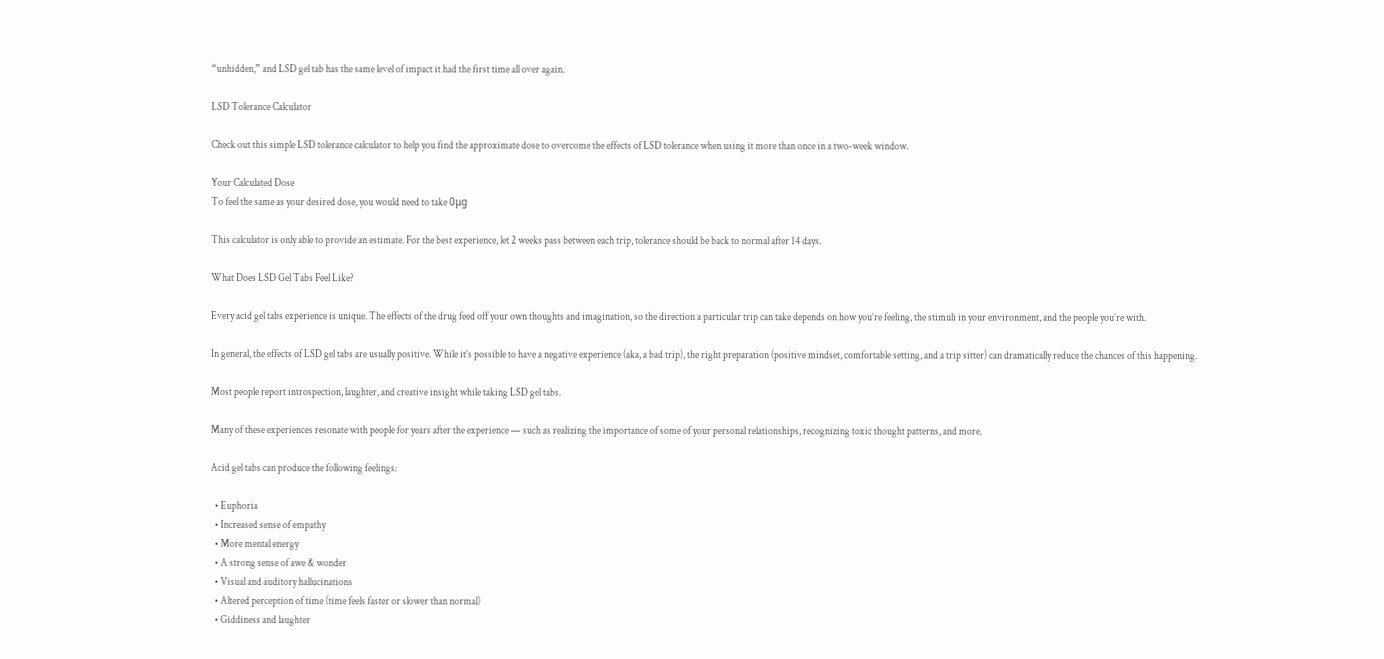“unhidden,” and LSD gel tab has the same level of impact it had the first time all over again.

LSD Tolerance Calculator

Check out this simple LSD tolerance calculator to help you find the approximate dose to overcome the effects of LSD tolerance when using it more than once in a two-week window.

Your Calculated Dose
To feel the same as your desired dose, you would need to take 0μg

This calculator is only able to provide an estimate. For the best experience, let 2 weeks pass between each trip, tolerance should be back to normal after 14 days.

What Does LSD Gel Tabs Feel Like?

Every acid gel tabs experience is unique. The effects of the drug feed off your own thoughts and imagination, so the direction a particular trip can take depends on how you’re feeling, the stimuli in your environment, and the people you’re with.

In general, the effects of LSD gel tabs are usually positive. While it’s possible to have a negative experience (aka, a bad trip), the right preparation (positive mindset, comfortable setting, and a trip sitter) can dramatically reduce the chances of this happening.

Most people report introspection, laughter, and creative insight while taking LSD gel tabs.

Many of these experiences resonate with people for years after the experience — such as realizing the importance of some of your personal relationships, recognizing toxic thought patterns, and more.

Acid gel tabs can produce the following feelings:

  • Euphoria
  • Increased sense of empathy
  • More mental energy
  • A strong sense of awe & wonder
  • Visual and auditory hallucinations
  • Altered perception of time (time feels faster or slower than normal)
  • Giddiness and laughter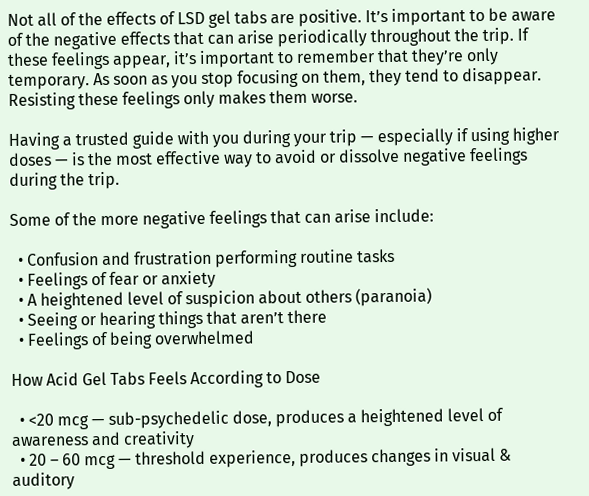Not all of the effects of LSD gel tabs are positive. It’s important to be aware of the negative effects that can arise periodically throughout the trip. If these feelings appear, it’s important to remember that they’re only temporary. As soon as you stop focusing on them, they tend to disappear. Resisting these feelings only makes them worse.

Having a trusted guide with you during your trip — especially if using higher doses — is the most effective way to avoid or dissolve negative feelings during the trip.

Some of the more negative feelings that can arise include:

  • Confusion and frustration performing routine tasks
  • Feelings of fear or anxiety
  • A heightened level of suspicion about others (paranoia)
  • Seeing or hearing things that aren’t there
  • Feelings of being overwhelmed

How Acid Gel Tabs Feels According to Dose

  • <20 mcg — sub-psychedelic dose, produces a heightened level of awareness and creativity
  • 20 – 60 mcg — threshold experience, produces changes in visual & auditory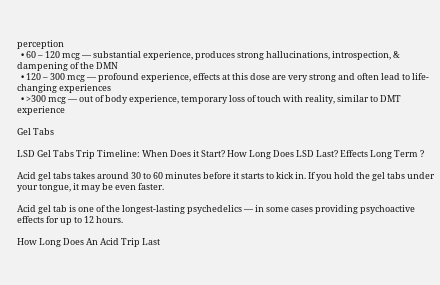perception
  • 60 – 120 mcg — substantial experience, produces strong hallucinations, introspection, & dampening of the DMN
  • 120 – 300 mcg — profound experience, effects at this dose are very strong and often lead to life-changing experiences
  • >300 mcg — out of body experience, temporary loss of touch with reality, similar to DMT experience

Gel Tabs

LSD Gel Tabs Trip Timeline: When Does it Start? How Long Does LSD Last? Effects Long Term ?

Acid gel tabs takes around 30 to 60 minutes before it starts to kick in. If you hold the gel tabs under your tongue, it may be even faster.

Acid gel tab is one of the longest-lasting psychedelics — in some cases providing psychoactive effects for up to 12 hours.

How Long Does An Acid Trip Last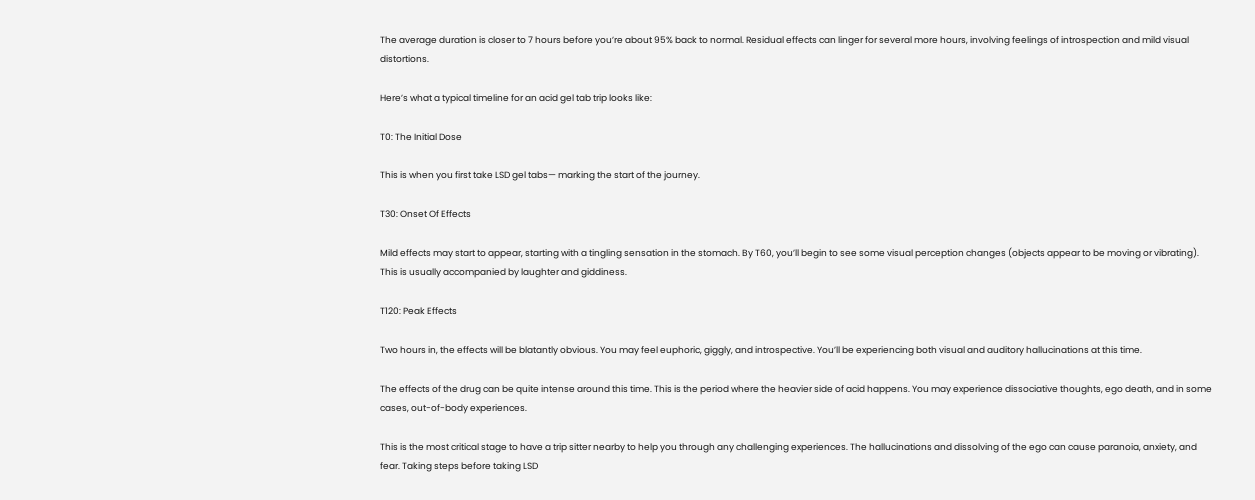The average duration is closer to 7 hours before you’re about 95% back to normal. Residual effects can linger for several more hours, involving feelings of introspection and mild visual distortions.

Here’s what a typical timeline for an acid gel tab trip looks like:

T0: The Initial Dose

This is when you first take LSD gel tabs— marking the start of the journey.

T30: Onset Of Effects

Mild effects may start to appear, starting with a tingling sensation in the stomach. By T60, you’ll begin to see some visual perception changes (objects appear to be moving or vibrating). This is usually accompanied by laughter and giddiness.

T120: Peak Effects

Two hours in, the effects will be blatantly obvious. You may feel euphoric, giggly, and introspective. You’ll be experiencing both visual and auditory hallucinations at this time.

The effects of the drug can be quite intense around this time. This is the period where the heavier side of acid happens. You may experience dissociative thoughts, ego death, and in some cases, out-of-body experiences.

This is the most critical stage to have a trip sitter nearby to help you through any challenging experiences. The hallucinations and dissolving of the ego can cause paranoia, anxiety, and fear. Taking steps before taking LSD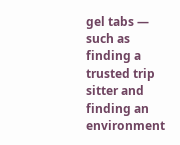gel tabs — such as finding a trusted trip sitter and finding an environment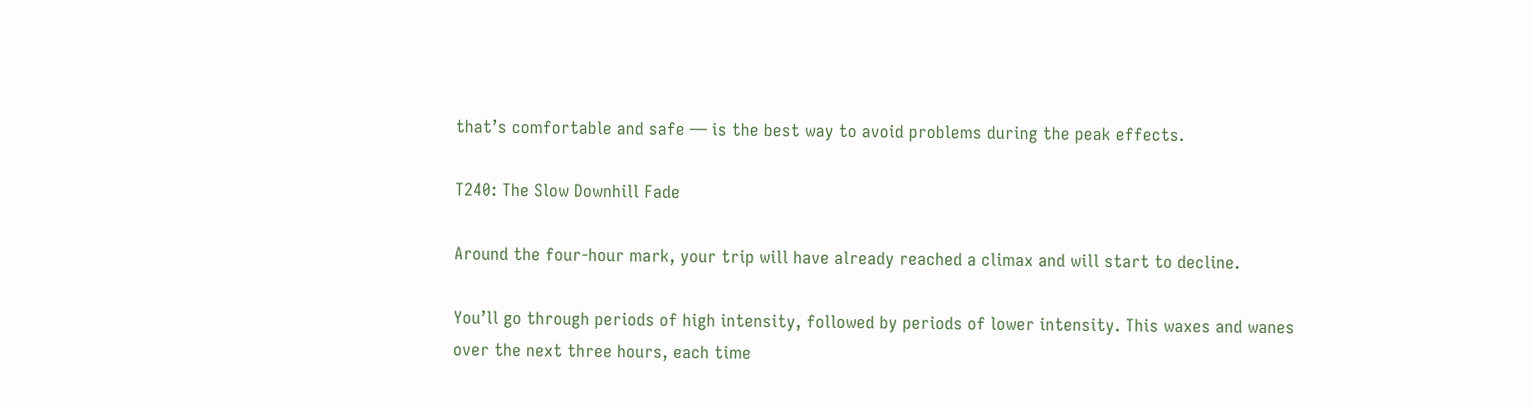that’s comfortable and safe — is the best way to avoid problems during the peak effects.

T240: The Slow Downhill Fade

Around the four-hour mark, your trip will have already reached a climax and will start to decline.

You’ll go through periods of high intensity, followed by periods of lower intensity. This waxes and wanes over the next three hours, each time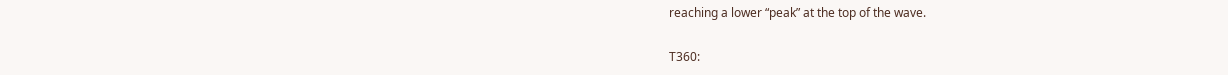reaching a lower “peak” at the top of the wave.

T360: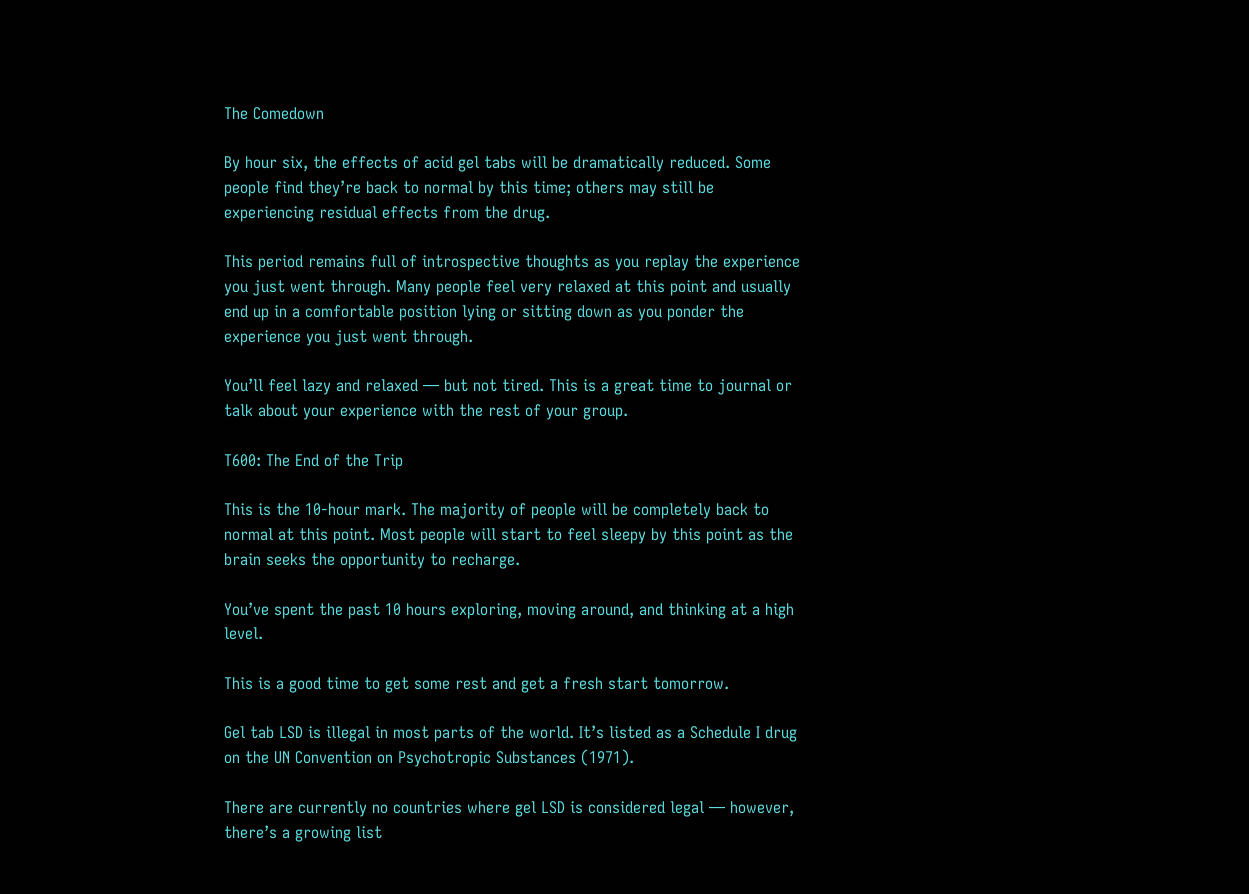The Comedown

By hour six, the effects of acid gel tabs will be dramatically reduced. Some people find they’re back to normal by this time; others may still be experiencing residual effects from the drug.

This period remains full of introspective thoughts as you replay the experience you just went through. Many people feel very relaxed at this point and usually end up in a comfortable position lying or sitting down as you ponder the experience you just went through.

You’ll feel lazy and relaxed — but not tired. This is a great time to journal or talk about your experience with the rest of your group.

T600: The End of the Trip

This is the 10-hour mark. The majority of people will be completely back to normal at this point. Most people will start to feel sleepy by this point as the brain seeks the opportunity to recharge.

You’ve spent the past 10 hours exploring, moving around, and thinking at a high level.

This is a good time to get some rest and get a fresh start tomorrow.

Gel tab LSD is illegal in most parts of the world. It’s listed as a Schedule I drug on the UN Convention on Psychotropic Substances (1971).

There are currently no countries where gel LSD is considered legal — however, there’s a growing list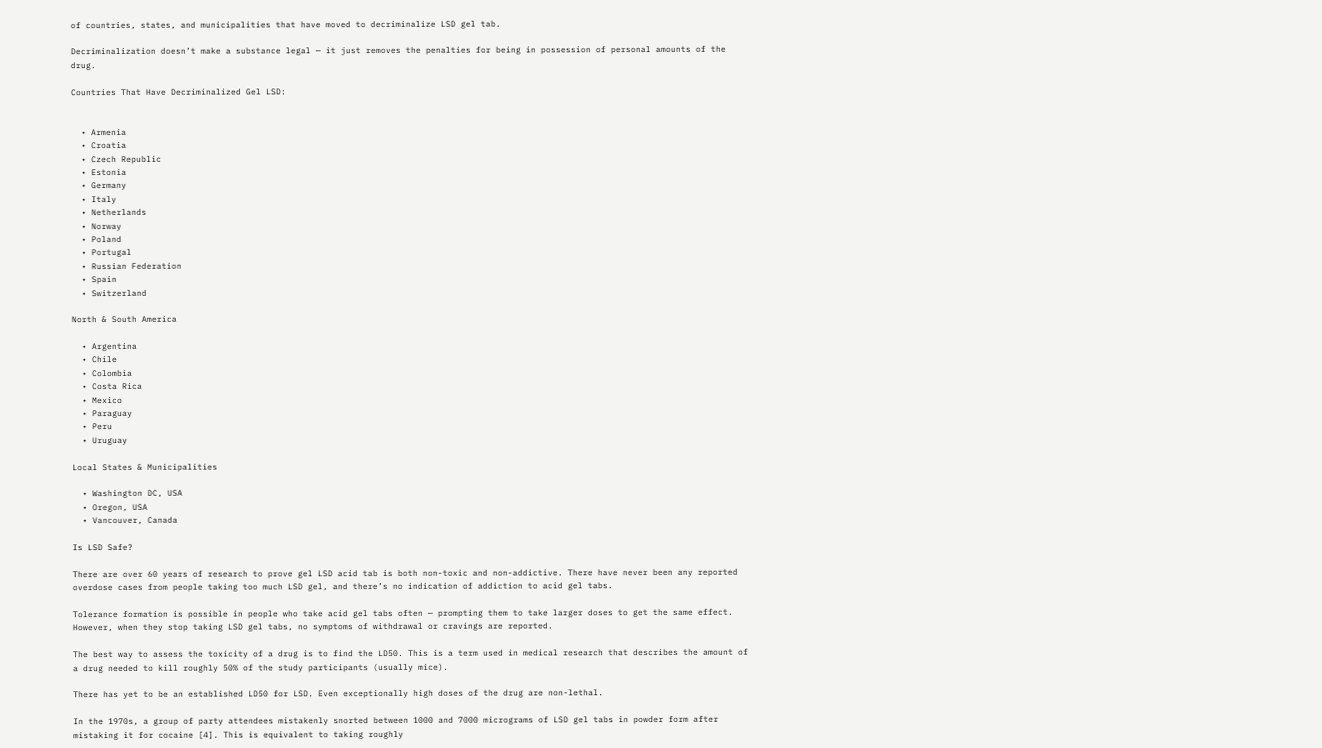of countries, states, and municipalities that have moved to decriminalize LSD gel tab.

Decriminalization doesn’t make a substance legal — it just removes the penalties for being in possession of personal amounts of the drug.

Countries That Have Decriminalized Gel LSD:


  • Armenia
  • Croatia
  • Czech Republic
  • Estonia
  • Germany
  • Italy
  • Netherlands
  • Norway
  • Poland
  • Portugal
  • Russian Federation
  • Spain
  • Switzerland

North & South America

  • Argentina
  • Chile
  • Colombia
  • Costa Rica
  • Mexico
  • Paraguay
  • Peru
  • Uruguay

Local States & Municipalities

  • Washington DC, USA
  • Oregon, USA
  • Vancouver, Canada

Is LSD Safe?

There are over 60 years of research to prove gel LSD acid tab is both non-toxic and non-addictive. There have never been any reported overdose cases from people taking too much LSD gel, and there’s no indication of addiction to acid gel tabs.

Tolerance formation is possible in people who take acid gel tabs often — prompting them to take larger doses to get the same effect. However, when they stop taking LSD gel tabs, no symptoms of withdrawal or cravings are reported.

The best way to assess the toxicity of a drug is to find the LD50. This is a term used in medical research that describes the amount of a drug needed to kill roughly 50% of the study participants (usually mice).

There has yet to be an established LD50 for LSD. Even exceptionally high doses of the drug are non-lethal.

In the 1970s, a group of party attendees mistakenly snorted between 1000 and 7000 micrograms of LSD gel tabs in powder form after mistaking it for cocaine [4]. This is equivalent to taking roughly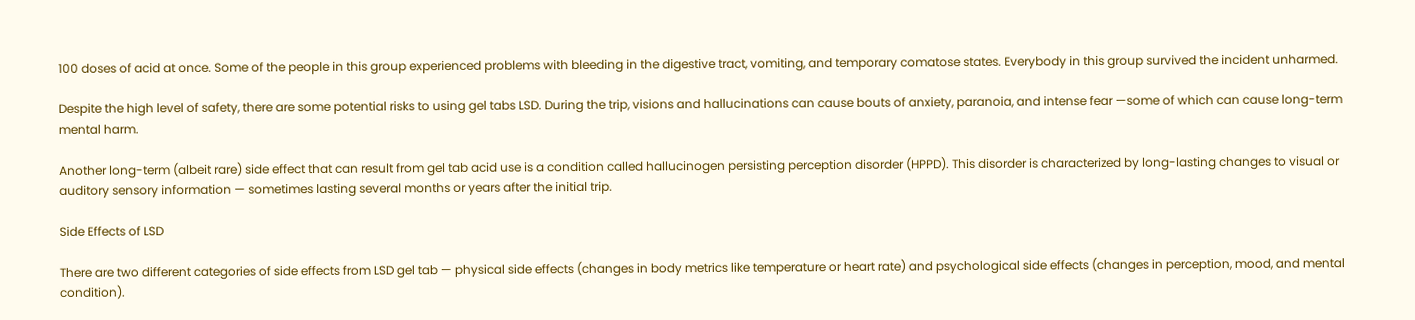100 doses of acid at once. Some of the people in this group experienced problems with bleeding in the digestive tract, vomiting, and temporary comatose states. Everybody in this group survived the incident unharmed.

Despite the high level of safety, there are some potential risks to using gel tabs LSD. During the trip, visions and hallucinations can cause bouts of anxiety, paranoia, and intense fear —some of which can cause long-term mental harm.

Another long-term (albeit rare) side effect that can result from gel tab acid use is a condition called hallucinogen persisting perception disorder (HPPD). This disorder is characterized by long-lasting changes to visual or auditory sensory information — sometimes lasting several months or years after the initial trip.

Side Effects of LSD

There are two different categories of side effects from LSD gel tab — physical side effects (changes in body metrics like temperature or heart rate) and psychological side effects (changes in perception, mood, and mental condition).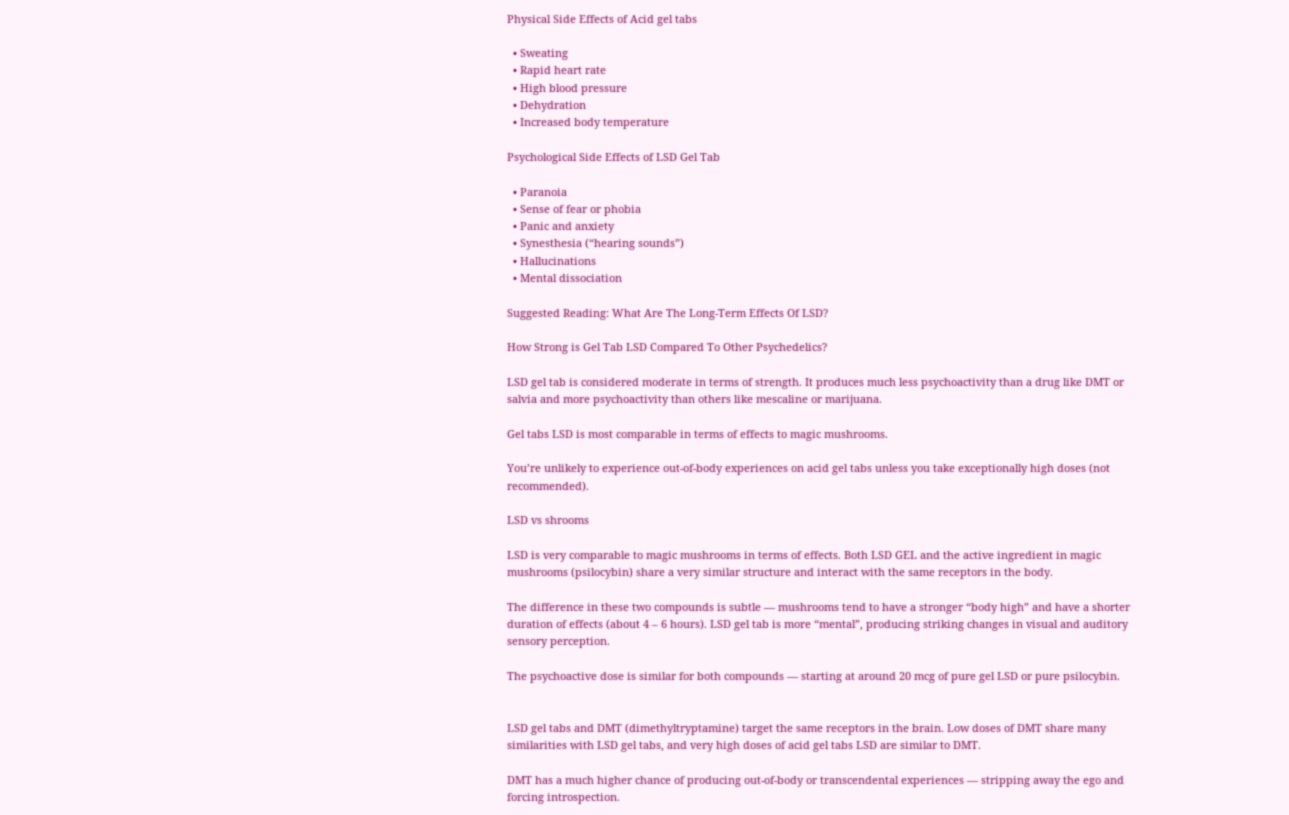Physical Side Effects of Acid gel tabs

  • Sweating
  • Rapid heart rate
  • High blood pressure
  • Dehydration
  • Increased body temperature

Psychological Side Effects of LSD Gel Tab

  • Paranoia
  • Sense of fear or phobia
  • Panic and anxiety
  • Synesthesia (“hearing sounds”)
  • Hallucinations
  • Mental dissociation

Suggested Reading: What Are The Long-Term Effects Of LSD?

How Strong is Gel Tab LSD Compared To Other Psychedelics?

LSD gel tab is considered moderate in terms of strength. It produces much less psychoactivity than a drug like DMT or salvia and more psychoactivity than others like mescaline or marijuana.

Gel tabs LSD is most comparable in terms of effects to magic mushrooms.

You’re unlikely to experience out-of-body experiences on acid gel tabs unless you take exceptionally high doses (not recommended).

LSD vs shrooms

LSD is very comparable to magic mushrooms in terms of effects. Both LSD GEL and the active ingredient in magic mushrooms (psilocybin) share a very similar structure and interact with the same receptors in the body.

The difference in these two compounds is subtle — mushrooms tend to have a stronger “body high” and have a shorter duration of effects (about 4 – 6 hours). LSD gel tab is more “mental”, producing striking changes in visual and auditory sensory perception.

The psychoactive dose is similar for both compounds — starting at around 20 mcg of pure gel LSD or pure psilocybin.


LSD gel tabs and DMT (dimethyltryptamine) target the same receptors in the brain. Low doses of DMT share many similarities with LSD gel tabs, and very high doses of acid gel tabs LSD are similar to DMT.

DMT has a much higher chance of producing out-of-body or transcendental experiences — stripping away the ego and forcing introspection.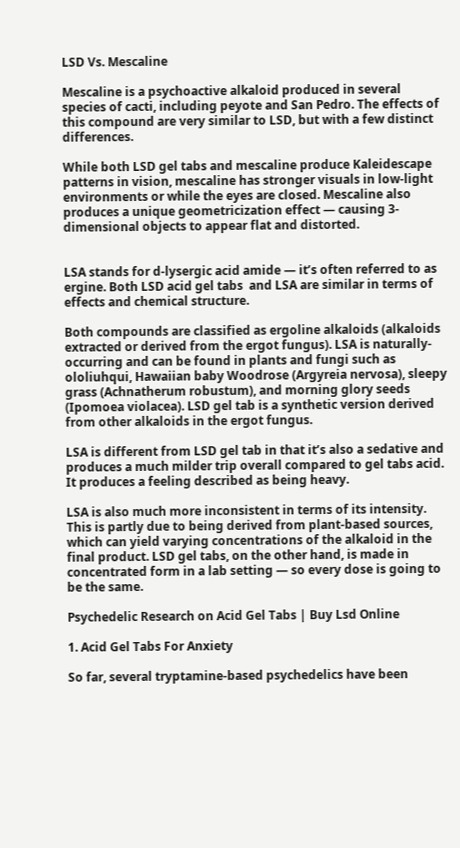LSD Vs. Mescaline

Mescaline is a psychoactive alkaloid produced in several species of cacti, including peyote and San Pedro. The effects of this compound are very similar to LSD, but with a few distinct differences.

While both LSD gel tabs and mescaline produce Kaleidescape patterns in vision, mescaline has stronger visuals in low-light environments or while the eyes are closed. Mescaline also produces a unique geometricization effect — causing 3-dimensional objects to appear flat and distorted.


LSA stands for d-lysergic acid amide — it’s often referred to as ergine. Both LSD acid gel tabs  and LSA are similar in terms of effects and chemical structure.

Both compounds are classified as ergoline alkaloids (alkaloids extracted or derived from the ergot fungus). LSA is naturally-occurring and can be found in plants and fungi such as ololiuhqui, Hawaiian baby Woodrose (Argyreia nervosa), sleepy grass (Achnatherum robustum), and morning glory seeds (Ipomoea violacea). LSD gel tab is a synthetic version derived from other alkaloids in the ergot fungus.

LSA is different from LSD gel tab in that it’s also a sedative and produces a much milder trip overall compared to gel tabs acid. It produces a feeling described as being heavy.

LSA is also much more inconsistent in terms of its intensity. This is partly due to being derived from plant-based sources, which can yield varying concentrations of the alkaloid in the final product. LSD gel tabs, on the other hand, is made in concentrated form in a lab setting — so every dose is going to be the same.

Psychedelic Research on Acid Gel Tabs | Buy Lsd Online

1. Acid Gel Tabs For Anxiety

So far, several tryptamine-based psychedelics have been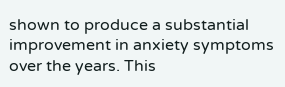shown to produce a substantial improvement in anxiety symptoms over the years. This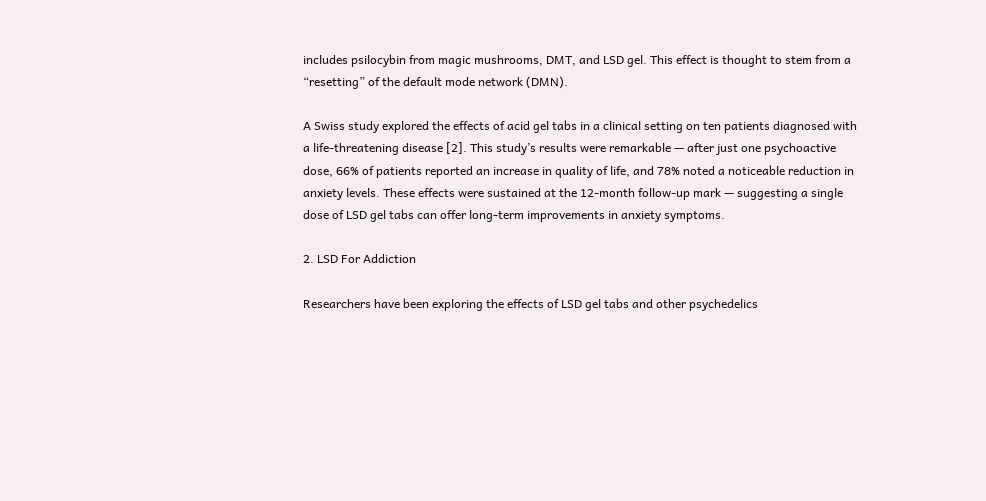includes psilocybin from magic mushrooms, DMT, and LSD gel. This effect is thought to stem from a “resetting” of the default mode network (DMN).

A Swiss study explored the effects of acid gel tabs in a clinical setting on ten patients diagnosed with a life-threatening disease [2]. This study’s results were remarkable — after just one psychoactive dose, 66% of patients reported an increase in quality of life, and 78% noted a noticeable reduction in anxiety levels. These effects were sustained at the 12-month follow-up mark — suggesting a single dose of LSD gel tabs can offer long-term improvements in anxiety symptoms.

2. LSD For Addiction

Researchers have been exploring the effects of LSD gel tabs and other psychedelics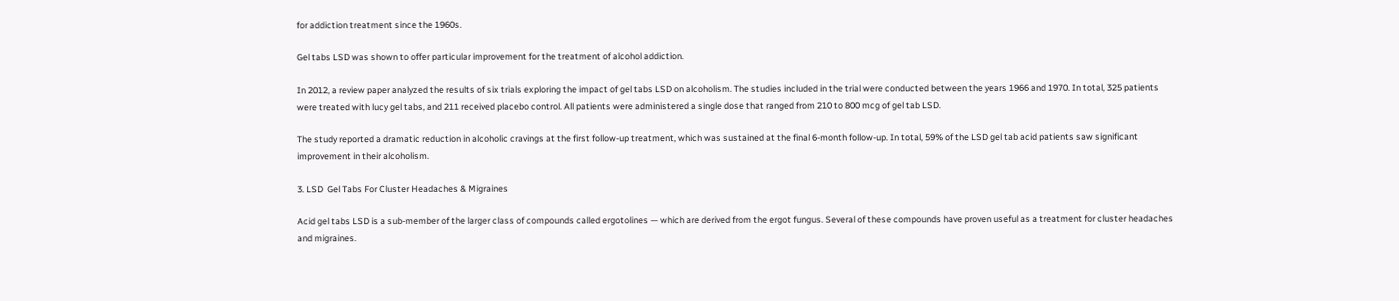for addiction treatment since the 1960s.

Gel tabs LSD was shown to offer particular improvement for the treatment of alcohol addiction.

In 2012, a review paper analyzed the results of six trials exploring the impact of gel tabs LSD on alcoholism. The studies included in the trial were conducted between the years 1966 and 1970. In total, 325 patients were treated with lucy gel tabs, and 211 received placebo control. All patients were administered a single dose that ranged from 210 to 800 mcg of gel tab LSD.

The study reported a dramatic reduction in alcoholic cravings at the first follow-up treatment, which was sustained at the final 6-month follow-up. In total, 59% of the LSD gel tab acid patients saw significant improvement in their alcoholism.

3. LSD  Gel Tabs For Cluster Headaches & Migraines

Acid gel tabs LSD is a sub-member of the larger class of compounds called ergotolines — which are derived from the ergot fungus. Several of these compounds have proven useful as a treatment for cluster headaches and migraines.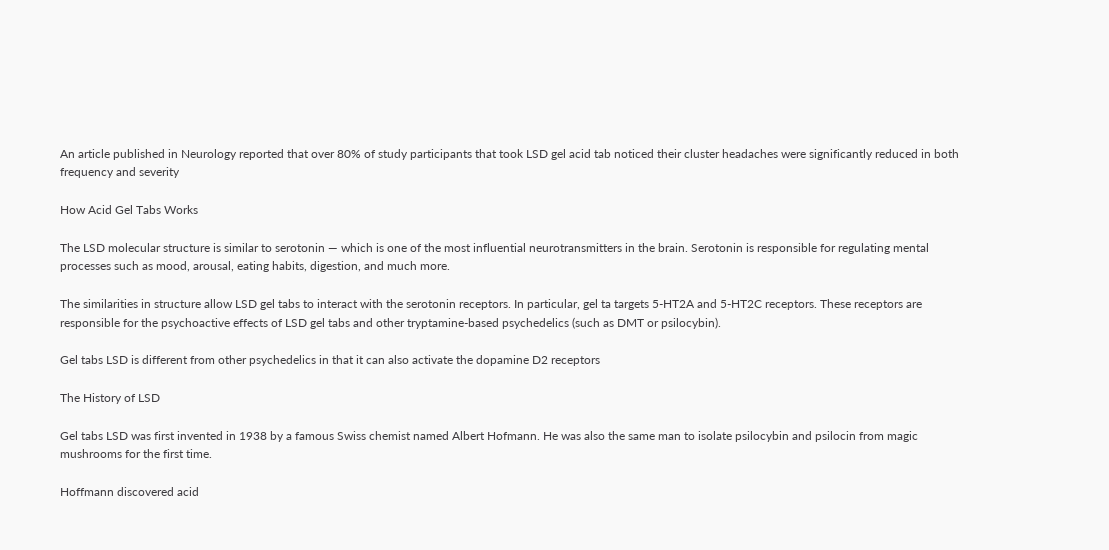An article published in Neurology reported that over 80% of study participants that took LSD gel acid tab noticed their cluster headaches were significantly reduced in both frequency and severity

How Acid Gel Tabs Works

The LSD molecular structure is similar to serotonin — which is one of the most influential neurotransmitters in the brain. Serotonin is responsible for regulating mental processes such as mood, arousal, eating habits, digestion, and much more.

The similarities in structure allow LSD gel tabs to interact with the serotonin receptors. In particular, gel ta targets 5-HT2A and 5-HT2C receptors. These receptors are responsible for the psychoactive effects of LSD gel tabs and other tryptamine-based psychedelics (such as DMT or psilocybin).

Gel tabs LSD is different from other psychedelics in that it can also activate the dopamine D2 receptors

The History of LSD

Gel tabs LSD was first invented in 1938 by a famous Swiss chemist named Albert Hofmann. He was also the same man to isolate psilocybin and psilocin from magic mushrooms for the first time.

Hoffmann discovered acid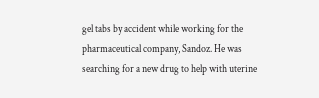gel tabs by accident while working for the pharmaceutical company, Sandoz. He was searching for a new drug to help with uterine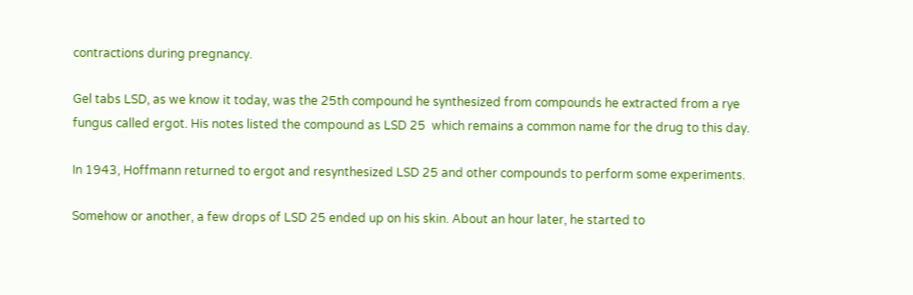contractions during pregnancy.

Gel tabs LSD, as we know it today, was the 25th compound he synthesized from compounds he extracted from a rye fungus called ergot. His notes listed the compound as LSD 25  which remains a common name for the drug to this day.

In 1943, Hoffmann returned to ergot and resynthesized LSD 25 and other compounds to perform some experiments.

Somehow or another, a few drops of LSD 25 ended up on his skin. About an hour later, he started to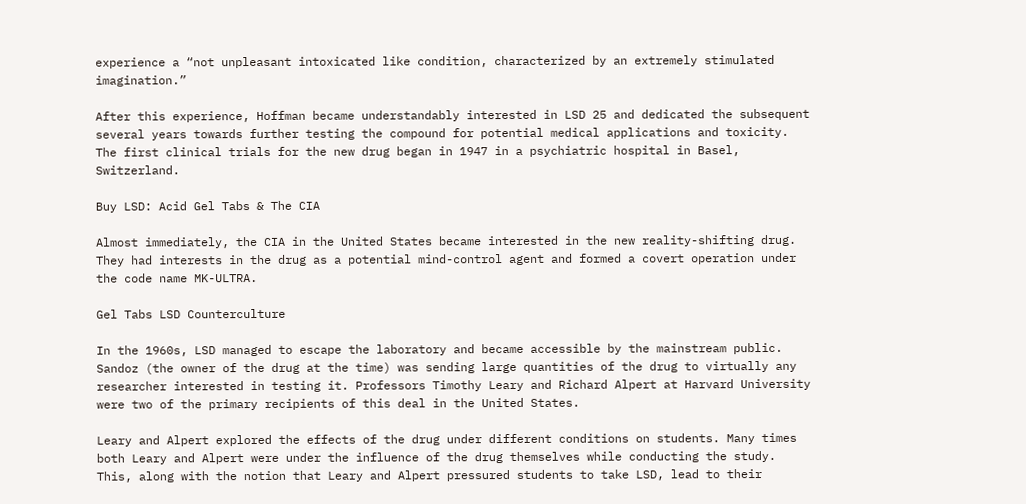experience a “not unpleasant intoxicated like condition, characterized by an extremely stimulated imagination.”

After this experience, Hoffman became understandably interested in LSD 25 and dedicated the subsequent several years towards further testing the compound for potential medical applications and toxicity. The first clinical trials for the new drug began in 1947 in a psychiatric hospital in Basel, Switzerland.

Buy LSD: Acid Gel Tabs & The CIA

Almost immediately, the CIA in the United States became interested in the new reality-shifting drug. They had interests in the drug as a potential mind-control agent and formed a covert operation under the code name MK-ULTRA.

Gel Tabs LSD Counterculture

In the 1960s, LSD managed to escape the laboratory and became accessible by the mainstream public. Sandoz (the owner of the drug at the time) was sending large quantities of the drug to virtually any researcher interested in testing it. Professors Timothy Leary and Richard Alpert at Harvard University were two of the primary recipients of this deal in the United States.

Leary and Alpert explored the effects of the drug under different conditions on students. Many times both Leary and Alpert were under the influence of the drug themselves while conducting the study. This, along with the notion that Leary and Alpert pressured students to take LSD, lead to their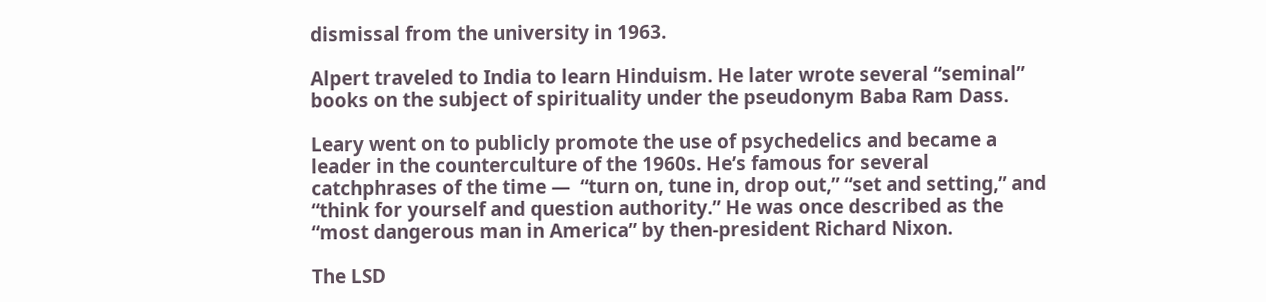dismissal from the university in 1963.

Alpert traveled to India to learn Hinduism. He later wrote several “seminal” books on the subject of spirituality under the pseudonym Baba Ram Dass.

Leary went on to publicly promote the use of psychedelics and became a leader in the counterculture of the 1960s. He’s famous for several catchphrases of the time —  “turn on, tune in, drop out,” “set and setting,” and “think for yourself and question authority.” He was once described as the “most dangerous man in America” by then-president Richard Nixon.

The LSD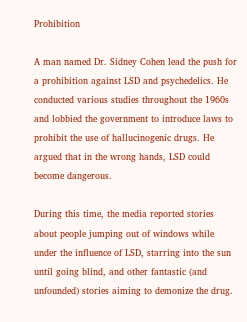Prohibition

A man named Dr. Sidney Cohen lead the push for a prohibition against LSD and psychedelics. He conducted various studies throughout the 1960s and lobbied the government to introduce laws to prohibit the use of hallucinogenic drugs. He argued that in the wrong hands, LSD could become dangerous.

During this time, the media reported stories about people jumping out of windows while under the influence of LSD, starring into the sun until going blind, and other fantastic (and unfounded) stories aiming to demonize the drug.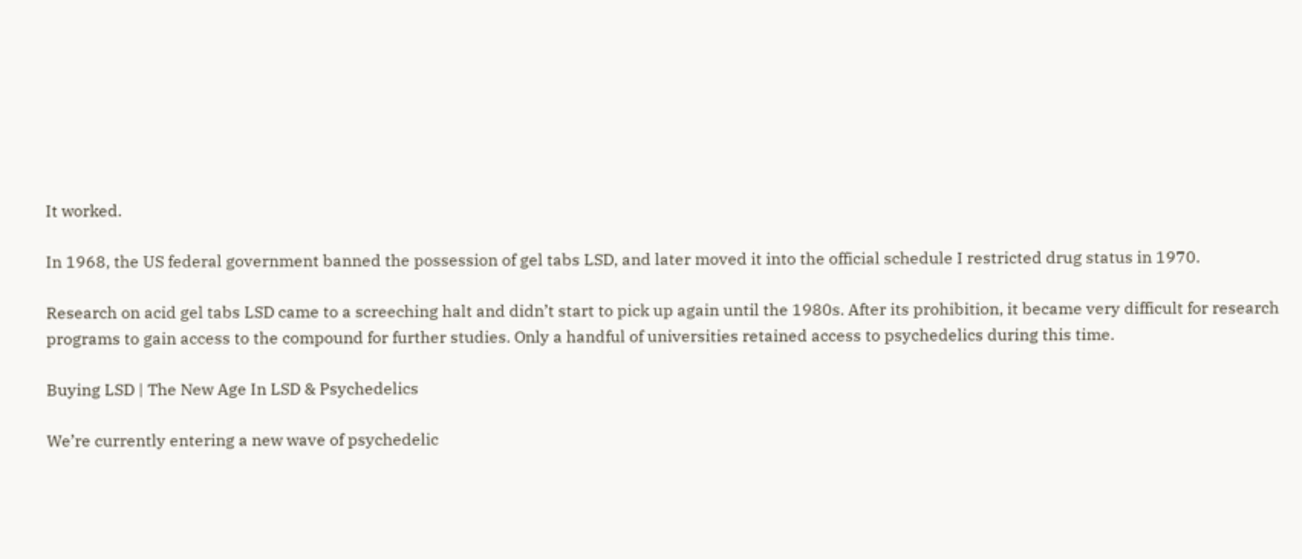It worked.

In 1968, the US federal government banned the possession of gel tabs LSD, and later moved it into the official schedule I restricted drug status in 1970.

Research on acid gel tabs LSD came to a screeching halt and didn’t start to pick up again until the 1980s. After its prohibition, it became very difficult for research programs to gain access to the compound for further studies. Only a handful of universities retained access to psychedelics during this time.

Buying LSD | The New Age In LSD & Psychedelics

We’re currently entering a new wave of psychedelic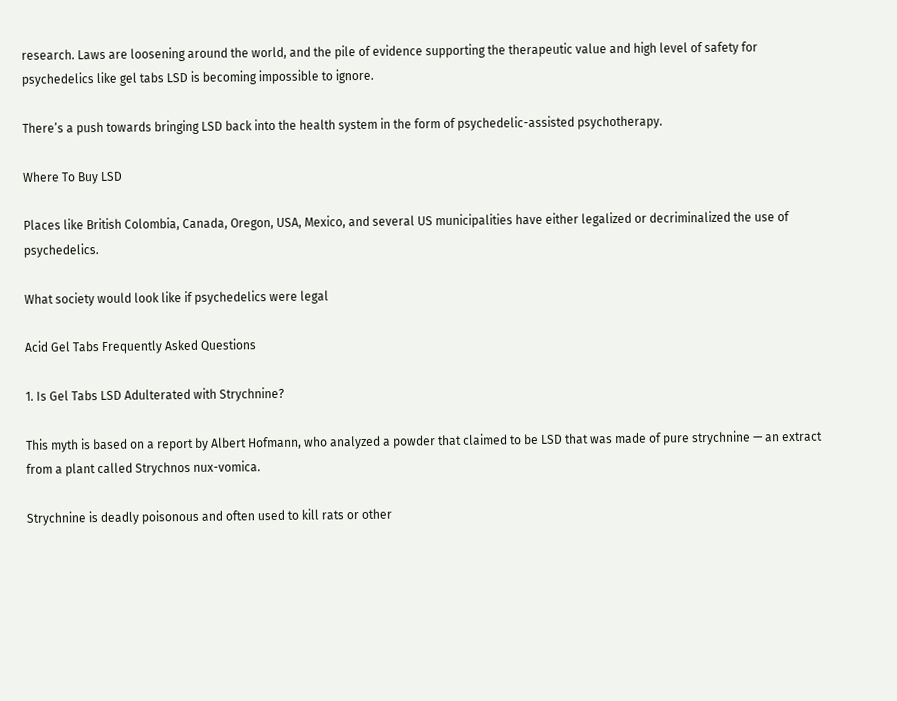research. Laws are loosening around the world, and the pile of evidence supporting the therapeutic value and high level of safety for psychedelics like gel tabs LSD is becoming impossible to ignore.

There’s a push towards bringing LSD back into the health system in the form of psychedelic-assisted psychotherapy.

Where To Buy LSD

Places like British Colombia, Canada, Oregon, USA, Mexico, and several US municipalities have either legalized or decriminalized the use of psychedelics.

What society would look like if psychedelics were legal

Acid Gel Tabs Frequently Asked Questions

1. Is Gel Tabs LSD Adulterated with Strychnine?

This myth is based on a report by Albert Hofmann, who analyzed a powder that claimed to be LSD that was made of pure strychnine — an extract from a plant called Strychnos nux-vomica.

Strychnine is deadly poisonous and often used to kill rats or other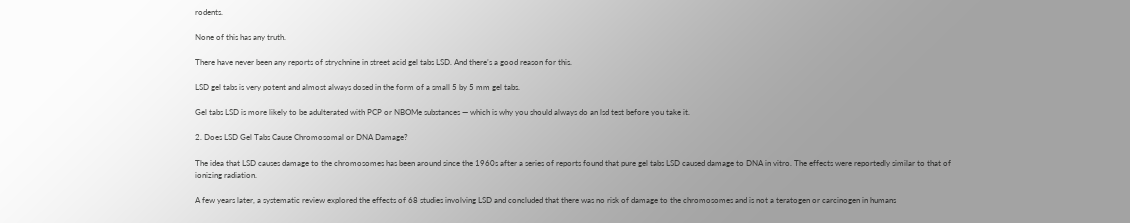rodents.

None of this has any truth.

There have never been any reports of strychnine in street acid gel tabs LSD. And there’s a good reason for this.

LSD gel tabs is very potent and almost always dosed in the form of a small 5 by 5 mm gel tabs.

Gel tabs LSD is more likely to be adulterated with PCP or NBOMe substances — which is why you should always do an lsd test before you take it.

2. Does LSD Gel Tabs Cause Chromosomal or DNA Damage?

The idea that LSD causes damage to the chromosomes has been around since the 1960s after a series of reports found that pure gel tabs LSD caused damage to DNA in vitro. The effects were reportedly similar to that of ionizing radiation.

A few years later, a systematic review explored the effects of 68 studies involving LSD and concluded that there was no risk of damage to the chromosomes and is not a teratogen or carcinogen in humans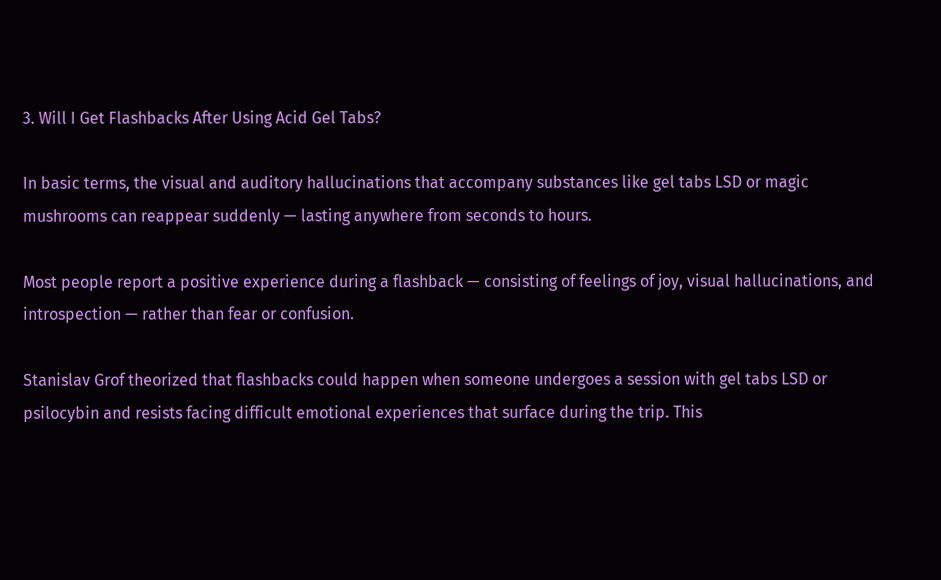3. Will I Get Flashbacks After Using Acid Gel Tabs?

In basic terms, the visual and auditory hallucinations that accompany substances like gel tabs LSD or magic mushrooms can reappear suddenly — lasting anywhere from seconds to hours.

Most people report a positive experience during a flashback — consisting of feelings of joy, visual hallucinations, and introspection — rather than fear or confusion.

Stanislav Grof theorized that flashbacks could happen when someone undergoes a session with gel tabs LSD or psilocybin and resists facing difficult emotional experiences that surface during the trip. This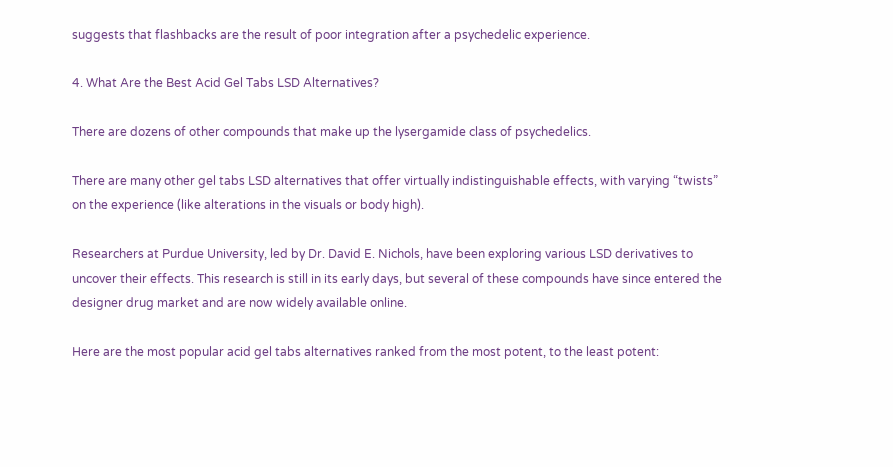suggests that flashbacks are the result of poor integration after a psychedelic experience.

4. What Are the Best Acid Gel Tabs LSD Alternatives?

There are dozens of other compounds that make up the lysergamide class of psychedelics.

There are many other gel tabs LSD alternatives that offer virtually indistinguishable effects, with varying “twists” on the experience (like alterations in the visuals or body high).

Researchers at Purdue University, led by Dr. David E. Nichols, have been exploring various LSD derivatives to uncover their effects. This research is still in its early days, but several of these compounds have since entered the designer drug market and are now widely available online.

Here are the most popular acid gel tabs alternatives ranked from the most potent, to the least potent: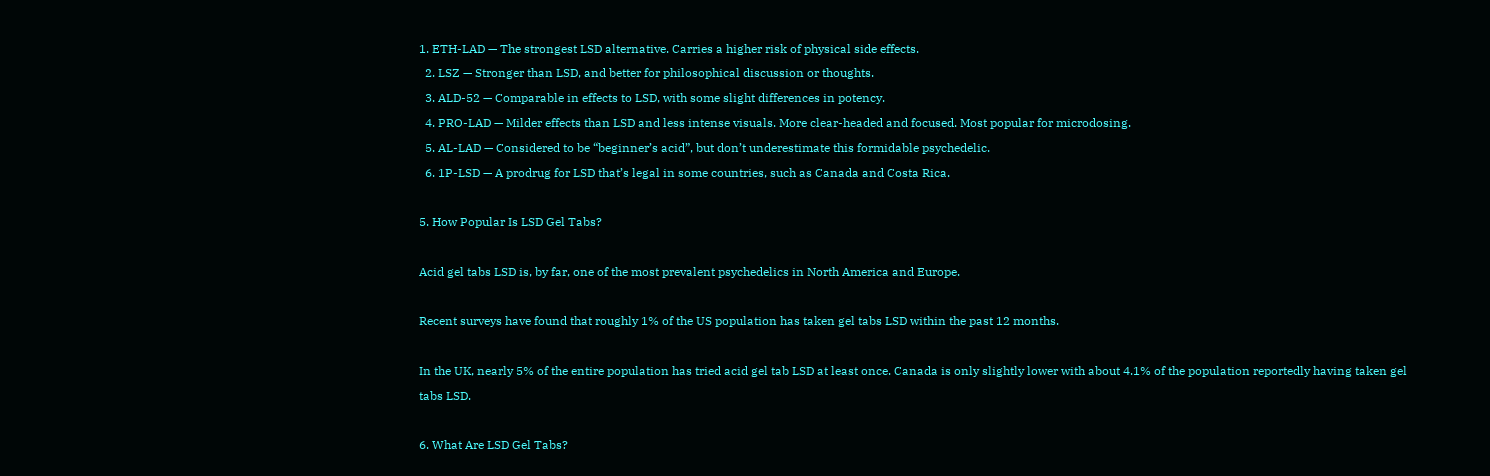1. ETH-LAD — The strongest LSD alternative. Carries a higher risk of physical side effects.
  2. LSZ — Stronger than LSD, and better for philosophical discussion or thoughts.
  3. ALD-52 — Comparable in effects to LSD, with some slight differences in potency.
  4. PRO-LAD — Milder effects than LSD and less intense visuals. More clear-headed and focused. Most popular for microdosing.
  5. AL-LAD — Considered to be “beginner’s acid”, but don’t underestimate this formidable psychedelic.
  6. 1P-LSD — A prodrug for LSD that’s legal in some countries, such as Canada and Costa Rica.

5. How Popular Is LSD Gel Tabs?

Acid gel tabs LSD is, by far, one of the most prevalent psychedelics in North America and Europe.

Recent surveys have found that roughly 1% of the US population has taken gel tabs LSD within the past 12 months.

In the UK, nearly 5% of the entire population has tried acid gel tab LSD at least once. Canada is only slightly lower with about 4.1% of the population reportedly having taken gel tabs LSD.

6. What Are LSD Gel Tabs?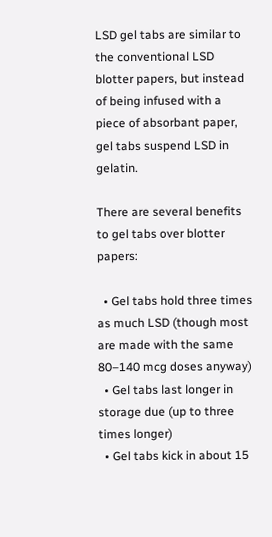LSD gel tabs are similar to the conventional LSD blotter papers, but instead of being infused with a piece of absorbant paper, gel tabs suspend LSD in gelatin.

There are several benefits to gel tabs over blotter papers:

  • Gel tabs hold three times as much LSD (though most are made with the same 80–140 mcg doses anyway)
  • Gel tabs last longer in storage due (up to three times longer)
  • Gel tabs kick in about 15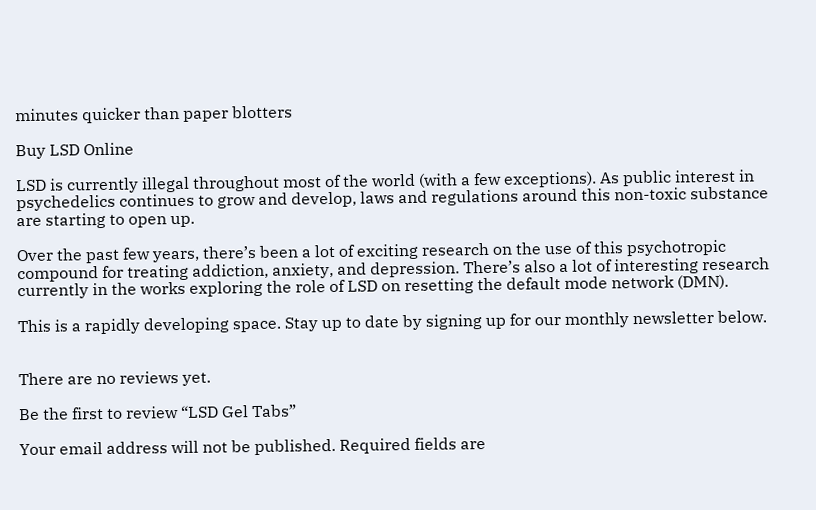minutes quicker than paper blotters

Buy LSD Online

LSD is currently illegal throughout most of the world (with a few exceptions). As public interest in psychedelics continues to grow and develop, laws and regulations around this non-toxic substance are starting to open up.

Over the past few years, there’s been a lot of exciting research on the use of this psychotropic compound for treating addiction, anxiety, and depression. There’s also a lot of interesting research currently in the works exploring the role of LSD on resetting the default mode network (DMN).

This is a rapidly developing space. Stay up to date by signing up for our monthly newsletter below.


There are no reviews yet.

Be the first to review “LSD Gel Tabs”

Your email address will not be published. Required fields are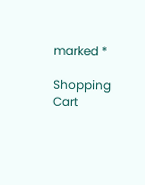marked *

Shopping Cart